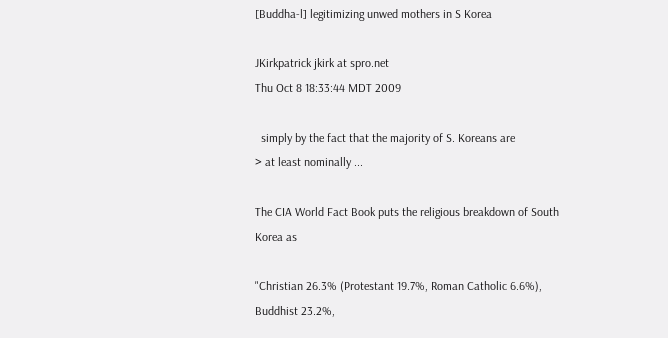[Buddha-l] legitimizing unwed mothers in S Korea

JKirkpatrick jkirk at spro.net
Thu Oct 8 18:33:44 MDT 2009

  simply by the fact that the majority of S. Koreans are
> at least nominally ...

The CIA World Fact Book puts the religious breakdown of South
Korea as

"Christian 26.3% (Protestant 19.7%, Roman Catholic 6.6%),
Buddhist 23.2%,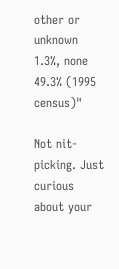other or unknown 1.3%, none 49.3% (1995 census)"

Not nit-picking. Just curious about your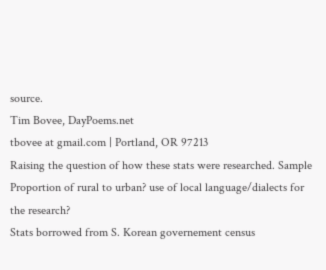source.
Tim Bovee, DayPoems.net
tbovee at gmail.com | Portland, OR 97213
Raising the question of how these stats were researched. Sample
Proportion of rural to urban? use of local language/dialects for
the research?
Stats borrowed from S. Korean governement census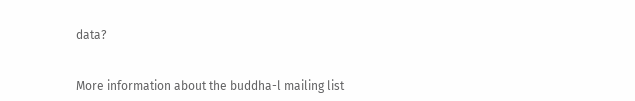data?


More information about the buddha-l mailing list